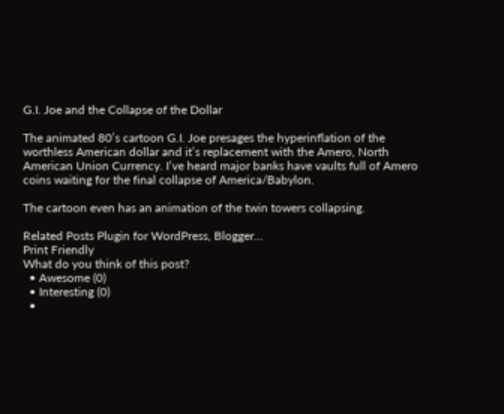G.I. Joe and the Collapse of the Dollar

The animated 80’s cartoon G.I. Joe presages the hyperinflation of the worthless American dollar and it’s replacement with the Amero, North American Union Currency. I’ve heard major banks have vaults full of Amero coins waiting for the final collapse of America/Babylon.

The cartoon even has an animation of the twin towers collapsing.

Related Posts Plugin for WordPress, Blogger...
Print Friendly
What do you think of this post?
  • Awesome (0)
  • Interesting (0)
  •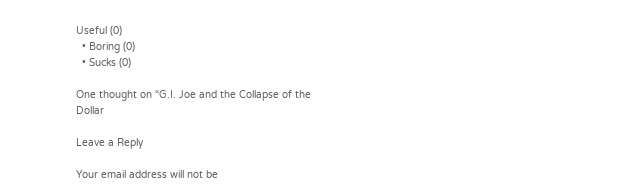Useful (0)
  • Boring (0)
  • Sucks (0)

One thought on “G.I. Joe and the Collapse of the Dollar

Leave a Reply

Your email address will not be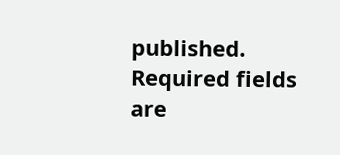published. Required fields are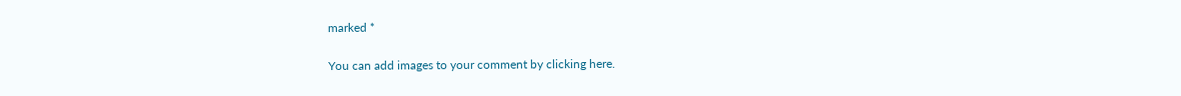marked *

You can add images to your comment by clicking here.